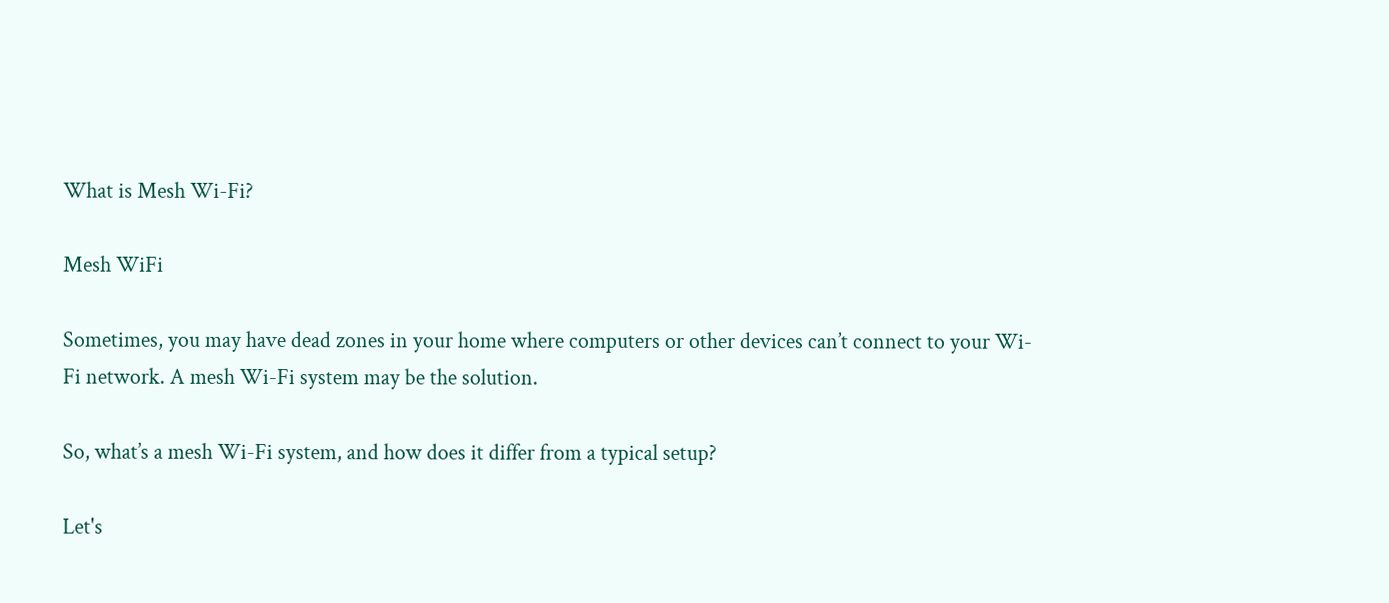What is Mesh Wi-Fi?

Mesh WiFi

Sometimes, you may have dead zones in your home where computers or other devices can’t connect to your Wi-Fi network. A mesh Wi-Fi system may be the solution.

So, what’s a mesh Wi-Fi system, and how does it differ from a typical setup?

Let's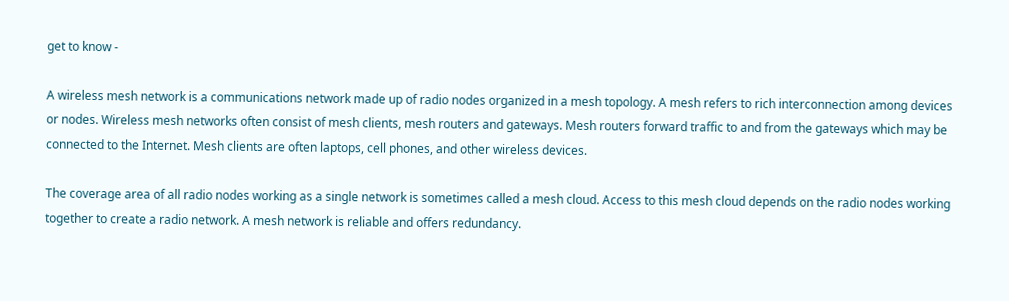get to know -

A wireless mesh network is a communications network made up of radio nodes organized in a mesh topology. A mesh refers to rich interconnection among devices or nodes. Wireless mesh networks often consist of mesh clients, mesh routers and gateways. Mesh routers forward traffic to and from the gateways which may be connected to the Internet. Mesh clients are often laptops, cell phones, and other wireless devices.

The coverage area of all radio nodes working as a single network is sometimes called a mesh cloud. Access to this mesh cloud depends on the radio nodes working together to create a radio network. A mesh network is reliable and offers redundancy.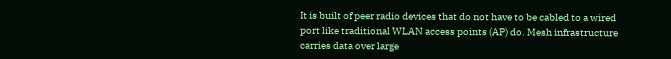It is built of peer radio devices that do not have to be cabled to a wired port like traditional WLAN access points (AP) do. Mesh infrastructure carries data over large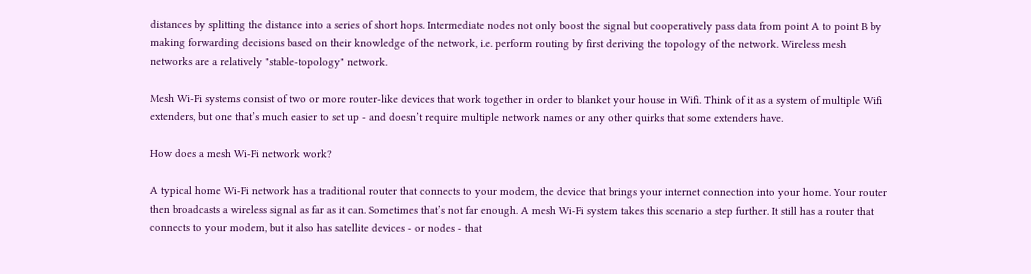distances by splitting the distance into a series of short hops. Intermediate nodes not only boost the signal but cooperatively pass data from point A to point B by making forwarding decisions based on their knowledge of the network, i.e. perform routing by first deriving the topology of the network. Wireless mesh networks are a relatively "stable-topology" network.

Mesh Wi-Fi systems consist of two or more router-like devices that work together in order to blanket your house in Wifi. Think of it as a system of multiple Wifi extenders, but one that’s much easier to set up - and doesn’t require multiple network names or any other quirks that some extenders have.

How does a mesh Wi-Fi network work?

A typical home Wi-Fi network has a traditional router that connects to your modem, the device that brings your internet connection into your home. Your router then broadcasts a wireless signal as far as it can. Sometimes that’s not far enough. A mesh Wi-Fi system takes this scenario a step further. It still has a router that connects to your modem, but it also has satellite devices - or nodes - that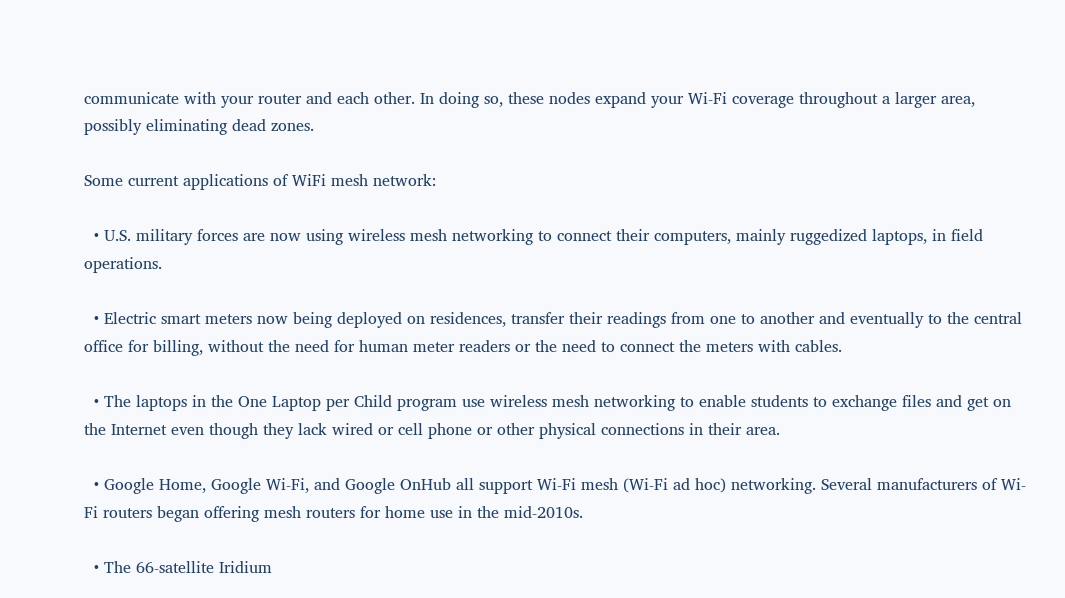communicate with your router and each other. In doing so, these nodes expand your Wi-Fi coverage throughout a larger area, possibly eliminating dead zones.

Some current applications of WiFi mesh network:

  • U.S. military forces are now using wireless mesh networking to connect their computers, mainly ruggedized laptops, in field operations.

  • Electric smart meters now being deployed on residences, transfer their readings from one to another and eventually to the central office for billing, without the need for human meter readers or the need to connect the meters with cables.

  • The laptops in the One Laptop per Child program use wireless mesh networking to enable students to exchange files and get on the Internet even though they lack wired or cell phone or other physical connections in their area.

  • Google Home, Google Wi-Fi, and Google OnHub all support Wi-Fi mesh (Wi-Fi ad hoc) networking. Several manufacturers of Wi-Fi routers began offering mesh routers for home use in the mid-2010s.

  • The 66-satellite Iridium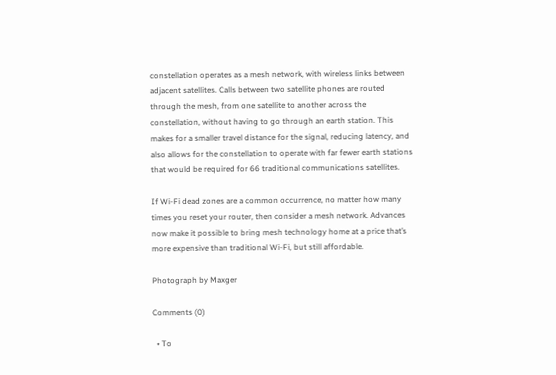constellation operates as a mesh network, with wireless links between adjacent satellites. Calls between two satellite phones are routed through the mesh, from one satellite to another across the constellation, without having to go through an earth station. This makes for a smaller travel distance for the signal, reducing latency, and also allows for the constellation to operate with far fewer earth stations that would be required for 66 traditional communications satellites.

If Wi-Fi dead zones are a common occurrence, no matter how many times you reset your router, then consider a mesh network. Advances now make it possible to bring mesh technology home at a price that’s more expensive than traditional Wi-Fi, but still affordable.

Photograph by Maxger

Comments (0)

  • To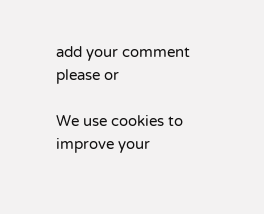add your comment please or

We use cookies to improve your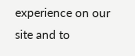experience on our site and to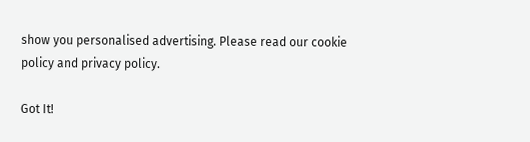show you personalised advertising. Please read our cookie policy and privacy policy.

Got It!